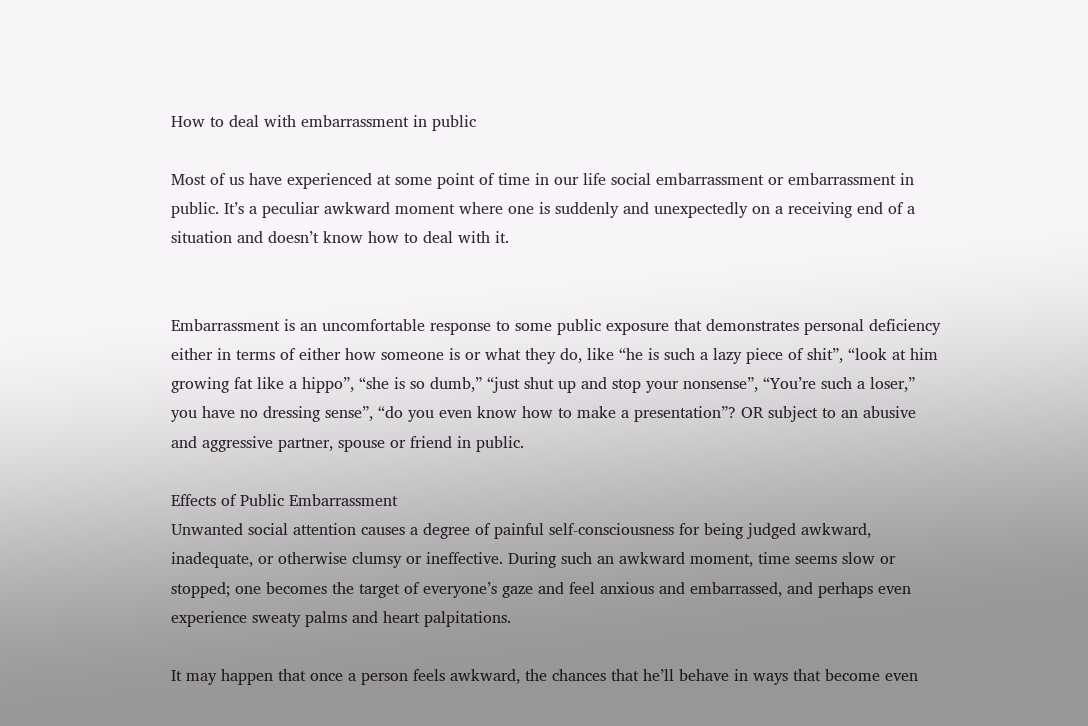How to deal with embarrassment in public

Most of us have experienced at some point of time in our life social embarrassment or embarrassment in public. It’s a peculiar awkward moment where one is suddenly and unexpectedly on a receiving end of a situation and doesn’t know how to deal with it.


Embarrassment is an uncomfortable response to some public exposure that demonstrates personal deficiency either in terms of either how someone is or what they do, like “he is such a lazy piece of shit”, “look at him growing fat like a hippo”, “she is so dumb,” “just shut up and stop your nonsense”, “You’re such a loser,” you have no dressing sense”, “do you even know how to make a presentation”? OR subject to an abusive and aggressive partner, spouse or friend in public.

Effects of Public Embarrassment
Unwanted social attention causes a degree of painful self-consciousness for being judged awkward, inadequate, or otherwise clumsy or ineffective. During such an awkward moment, time seems slow or stopped; one becomes the target of everyone’s gaze and feel anxious and embarrassed, and perhaps even experience sweaty palms and heart palpitations.

It may happen that once a person feels awkward, the chances that he’ll behave in ways that become even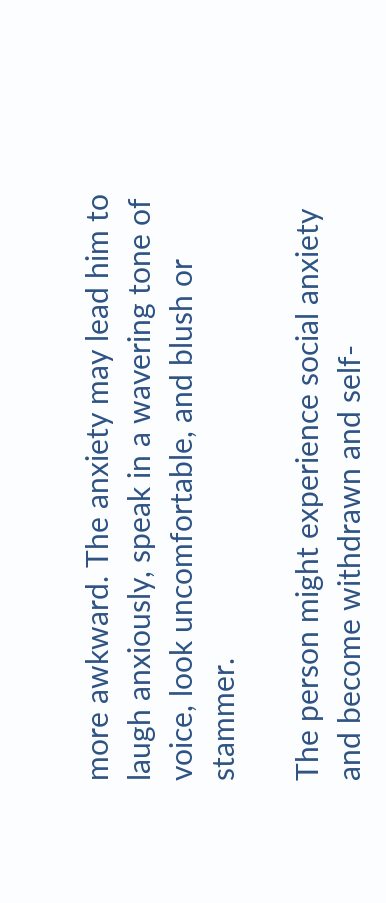more awkward. The anxiety may lead him to laugh anxiously, speak in a wavering tone of voice, look uncomfortable, and blush or stammer.

The person might experience social anxiety and become withdrawn and self-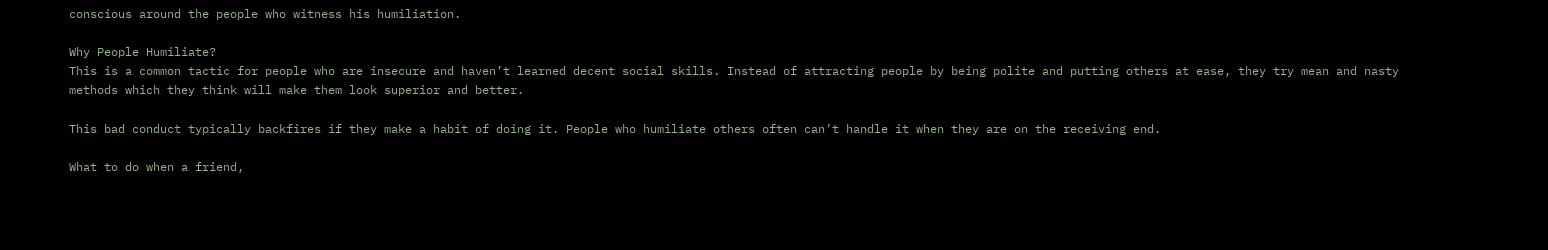conscious around the people who witness his humiliation.

Why People Humiliate?
This is a common tactic for people who are insecure and haven’t learned decent social skills. Instead of attracting people by being polite and putting others at ease, they try mean and nasty methods which they think will make them look superior and better.

This bad conduct typically backfires if they make a habit of doing it. People who humiliate others often can’t handle it when they are on the receiving end.

What to do when a friend,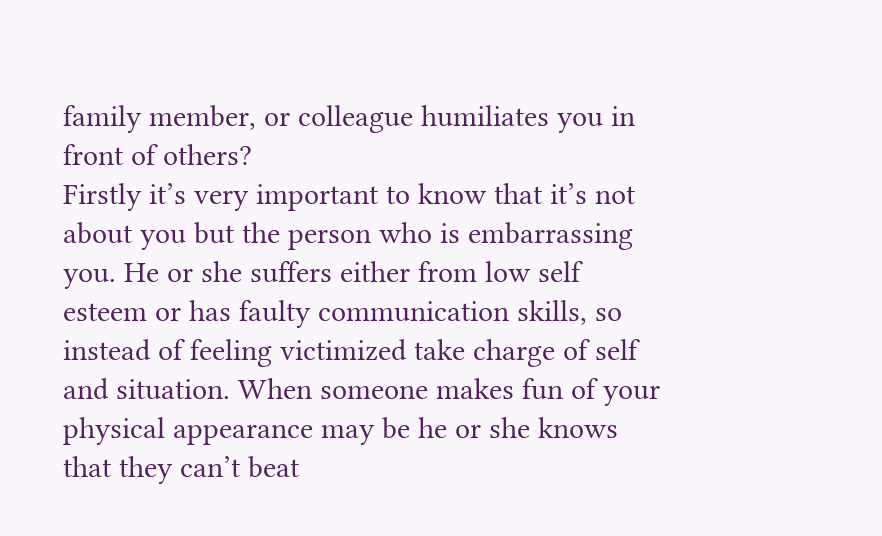family member, or colleague humiliates you in front of others?
Firstly it’s very important to know that it’s not about you but the person who is embarrassing you. He or she suffers either from low self esteem or has faulty communication skills, so instead of feeling victimized take charge of self and situation. When someone makes fun of your physical appearance may be he or she knows that they can’t beat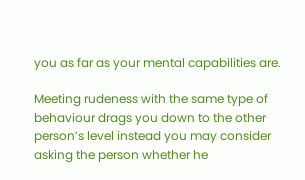you as far as your mental capabilities are.

Meeting rudeness with the same type of behaviour drags you down to the other person’s level instead you may consider asking the person whether he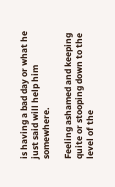is having a bad day or what he just said will help him somewhere.

Feeling ashamed and keeping quite or stooping down to the level of the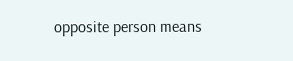opposite person means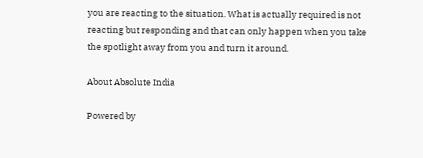you are reacting to the situation. What is actually required is not reacting but responding and that can only happen when you take the spotlight away from you and turn it around.

About Absolute India

Powered by